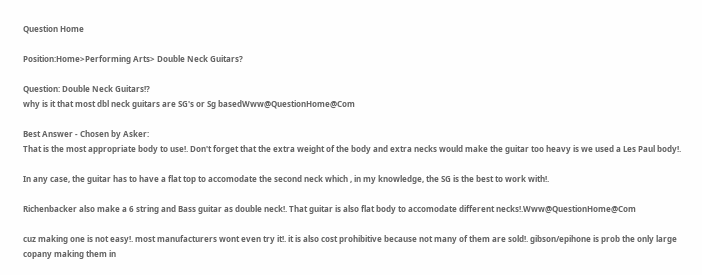Question Home

Position:Home>Performing Arts> Double Neck Guitars?

Question: Double Neck Guitars!?
why is it that most dbl neck guitars are SG's or Sg basedWww@QuestionHome@Com

Best Answer - Chosen by Asker:
That is the most appropriate body to use!. Don't forget that the extra weight of the body and extra necks would make the guitar too heavy is we used a Les Paul body!.

In any case, the guitar has to have a flat top to accomodate the second neck which , in my knowledge, the SG is the best to work with!.

Richenbacker also make a 6 string and Bass guitar as double neck!. That guitar is also flat body to accomodate different necks!.Www@QuestionHome@Com

cuz making one is not easy!. most manufacturers wont even try it!. it is also cost prohibitive because not many of them are sold!. gibson/epihone is prob the only large copany making them in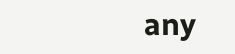any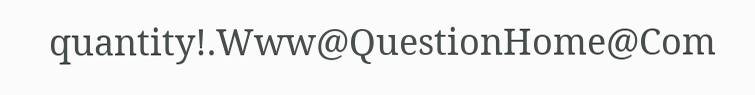quantity!.Www@QuestionHome@Com